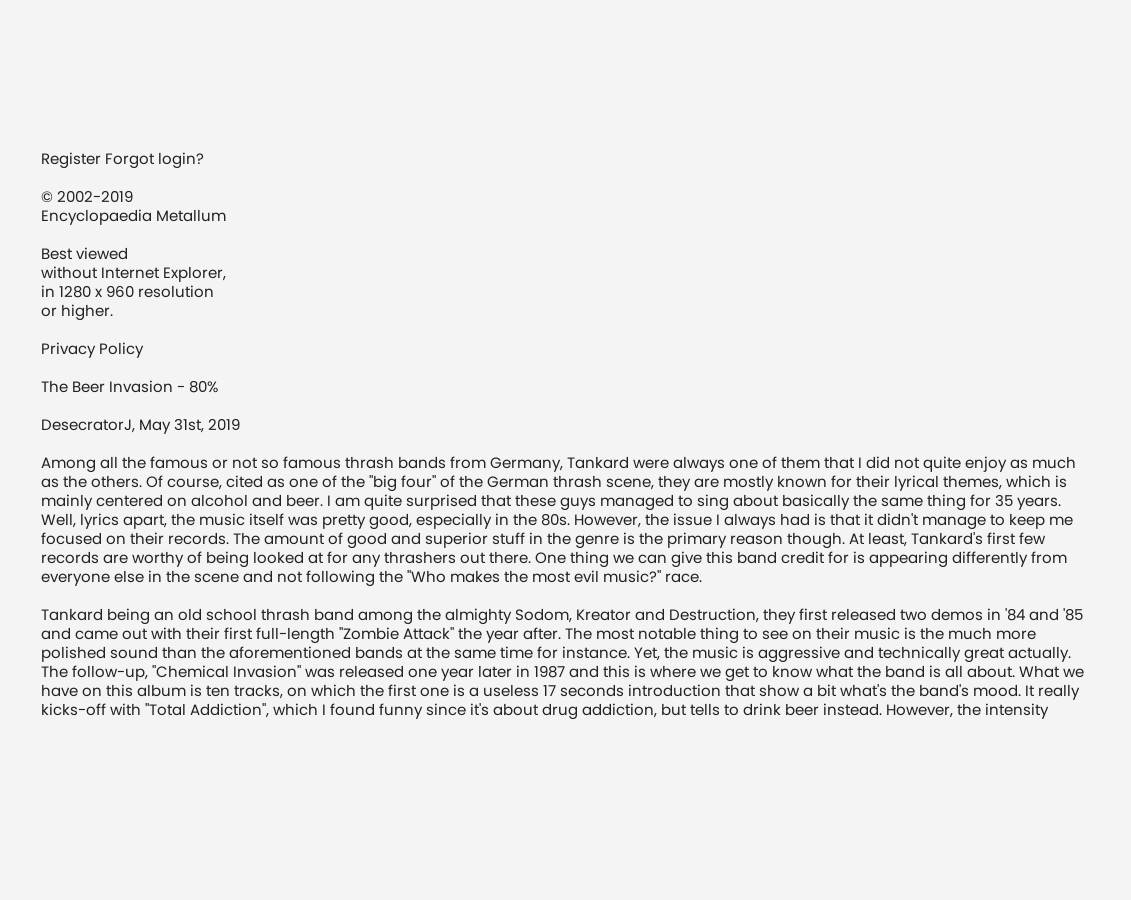Register Forgot login?

© 2002-2019
Encyclopaedia Metallum

Best viewed
without Internet Explorer,
in 1280 x 960 resolution
or higher.

Privacy Policy

The Beer Invasion - 80%

DesecratorJ, May 31st, 2019

Among all the famous or not so famous thrash bands from Germany, Tankard were always one of them that I did not quite enjoy as much as the others. Of course, cited as one of the "big four" of the German thrash scene, they are mostly known for their lyrical themes, which is mainly centered on alcohol and beer. I am quite surprised that these guys managed to sing about basically the same thing for 35 years. Well, lyrics apart, the music itself was pretty good, especially in the 80s. However, the issue I always had is that it didn't manage to keep me focused on their records. The amount of good and superior stuff in the genre is the primary reason though. At least, Tankard's first few records are worthy of being looked at for any thrashers out there. One thing we can give this band credit for is appearing differently from everyone else in the scene and not following the "Who makes the most evil music?" race.

Tankard being an old school thrash band among the almighty Sodom, Kreator and Destruction, they first released two demos in '84 and '85 and came out with their first full-length "Zombie Attack" the year after. The most notable thing to see on their music is the much more polished sound than the aforementioned bands at the same time for instance. Yet, the music is aggressive and technically great actually. The follow-up, "Chemical Invasion" was released one year later in 1987 and this is where we get to know what the band is all about. What we have on this album is ten tracks, on which the first one is a useless 17 seconds introduction that show a bit what's the band's mood. It really kicks-off with "Total Addiction", which I found funny since it's about drug addiction, but tells to drink beer instead. However, the intensity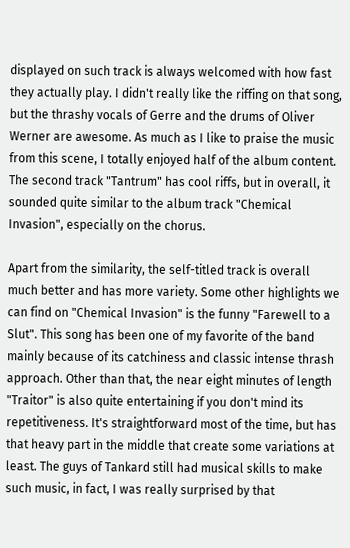displayed on such track is always welcomed with how fast they actually play. I didn't really like the riffing on that song, but the thrashy vocals of Gerre and the drums of Oliver Werner are awesome. As much as I like to praise the music from this scene, I totally enjoyed half of the album content. The second track "Tantrum" has cool riffs, but in overall, it sounded quite similar to the album track "Chemical Invasion", especially on the chorus.

Apart from the similarity, the self-titled track is overall much better and has more variety. Some other highlights we can find on "Chemical Invasion" is the funny "Farewell to a Slut". This song has been one of my favorite of the band mainly because of its catchiness and classic intense thrash approach. Other than that, the near eight minutes of length "Traitor" is also quite entertaining if you don't mind its repetitiveness. It's straightforward most of the time, but has that heavy part in the middle that create some variations at least. The guys of Tankard still had musical skills to make such music, in fact, I was really surprised by that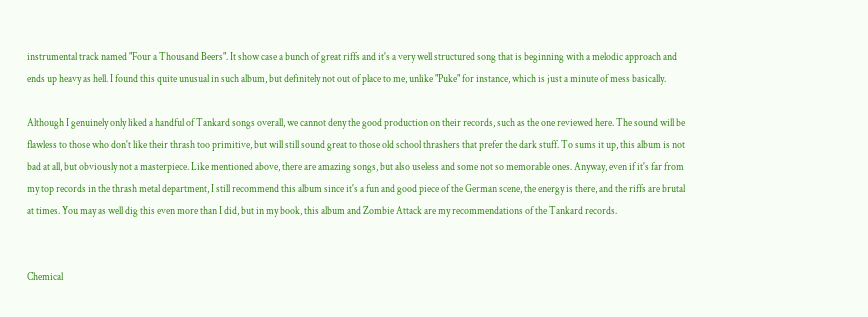instrumental track named "Four a Thousand Beers". It show case a bunch of great riffs and it's a very well structured song that is beginning with a melodic approach and ends up heavy as hell. I found this quite unusual in such album, but definitely not out of place to me, unlike "Puke" for instance, which is just a minute of mess basically.

Although I genuinely only liked a handful of Tankard songs overall, we cannot deny the good production on their records, such as the one reviewed here. The sound will be flawless to those who don't like their thrash too primitive, but will still sound great to those old school thrashers that prefer the dark stuff. To sums it up, this album is not bad at all, but obviously not a masterpiece. Like mentioned above, there are amazing songs, but also useless and some not so memorable ones. Anyway, even if it's far from my top records in the thrash metal department, I still recommend this album since it's a fun and good piece of the German scene, the energy is there, and the riffs are brutal at times. You may as well dig this even more than I did, but in my book, this album and Zombie Attack are my recommendations of the Tankard records.


Chemical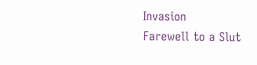Invasion
Farewell to a Slut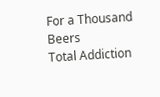For a Thousand Beers
Total Addiction